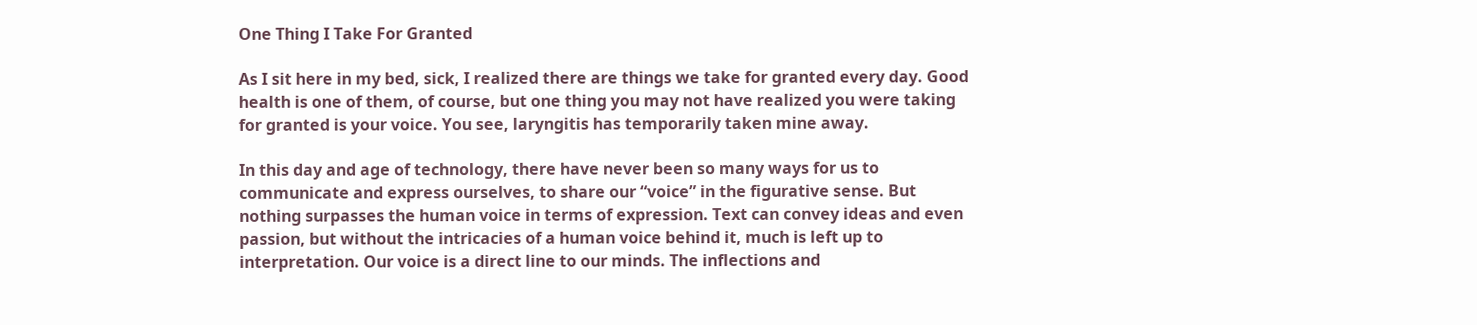One Thing I Take For Granted

As I sit here in my bed, sick, I realized there are things we take for granted every day. Good health is one of them, of course, but one thing you may not have realized you were taking for granted is your voice. You see, laryngitis has temporarily taken mine away.

In this day and age of technology, there have never been so many ways for us to communicate and express ourselves, to share our “voice” in the figurative sense. But nothing surpasses the human voice in terms of expression. Text can convey ideas and even passion, but without the intricacies of a human voice behind it, much is left up to interpretation. Our voice is a direct line to our minds. The inflections and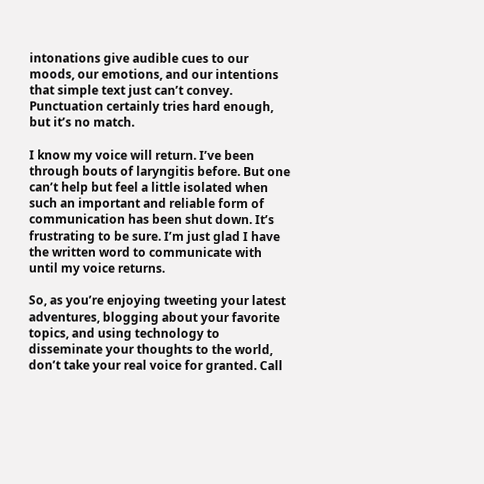intonations give audible cues to our moods, our emotions, and our intentions that simple text just can’t convey. Punctuation certainly tries hard enough, but it’s no match.

I know my voice will return. I’ve been through bouts of laryngitis before. But one can’t help but feel a little isolated when such an important and reliable form of communication has been shut down. It’s frustrating to be sure. I’m just glad I have the written word to communicate with until my voice returns.

So, as you’re enjoying tweeting your latest adventures, blogging about your favorite topics, and using technology to disseminate your thoughts to the world, don’t take your real voice for granted. Call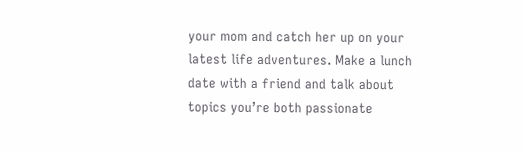your mom and catch her up on your latest life adventures. Make a lunch date with a friend and talk about topics you’re both passionate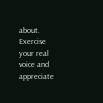about. Exercise your real voice and appreciate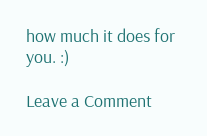how much it does for you. :)

Leave a Comment